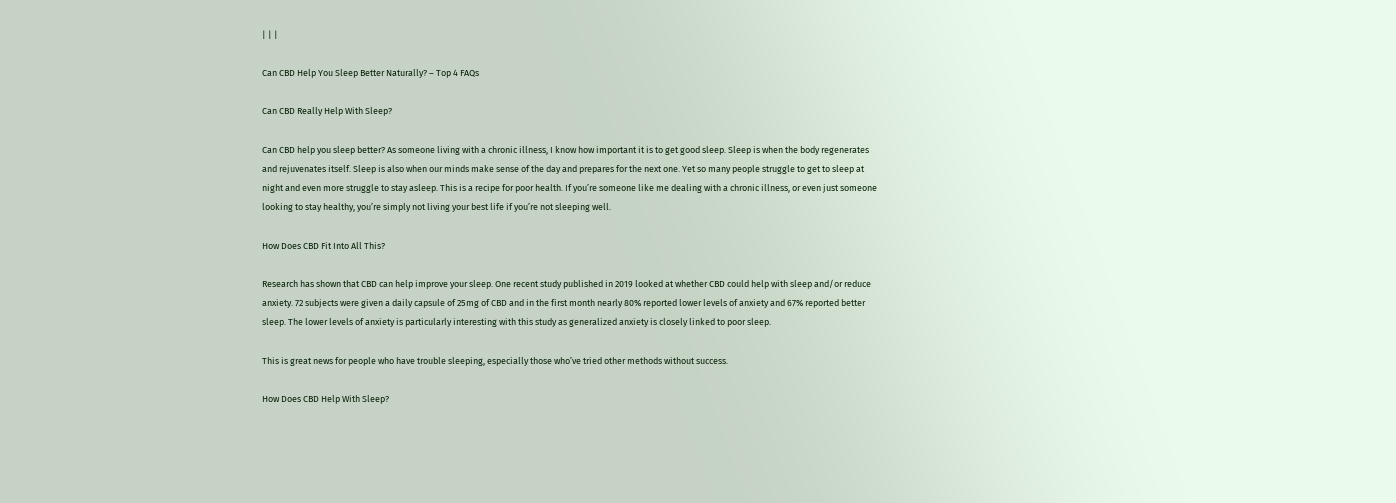| | |

Can CBD Help You Sleep Better Naturally? – Top 4 FAQs

Can CBD Really Help With Sleep?

Can CBD help you sleep better? As someone living with a chronic illness, I know how important it is to get good sleep. Sleep is when the body regenerates and rejuvenates itself. Sleep is also when our minds make sense of the day and prepares for the next one. Yet so many people struggle to get to sleep at night and even more struggle to stay asleep. This is a recipe for poor health. If you’re someone like me dealing with a chronic illness, or even just someone looking to stay healthy, you’re simply not living your best life if you’re not sleeping well.

How Does CBD Fit Into All This?

Research has shown that CBD can help improve your sleep. One recent study published in 2019 looked at whether CBD could help with sleep and/or reduce anxiety. 72 subjects were given a daily capsule of 25mg of CBD and in the first month nearly 80% reported lower levels of anxiety and 67% reported better sleep. The lower levels of anxiety is particularly interesting with this study as generalized anxiety is closely linked to poor sleep.

This is great news for people who have trouble sleeping, especially those who’ve tried other methods without success.

How Does CBD Help With Sleep?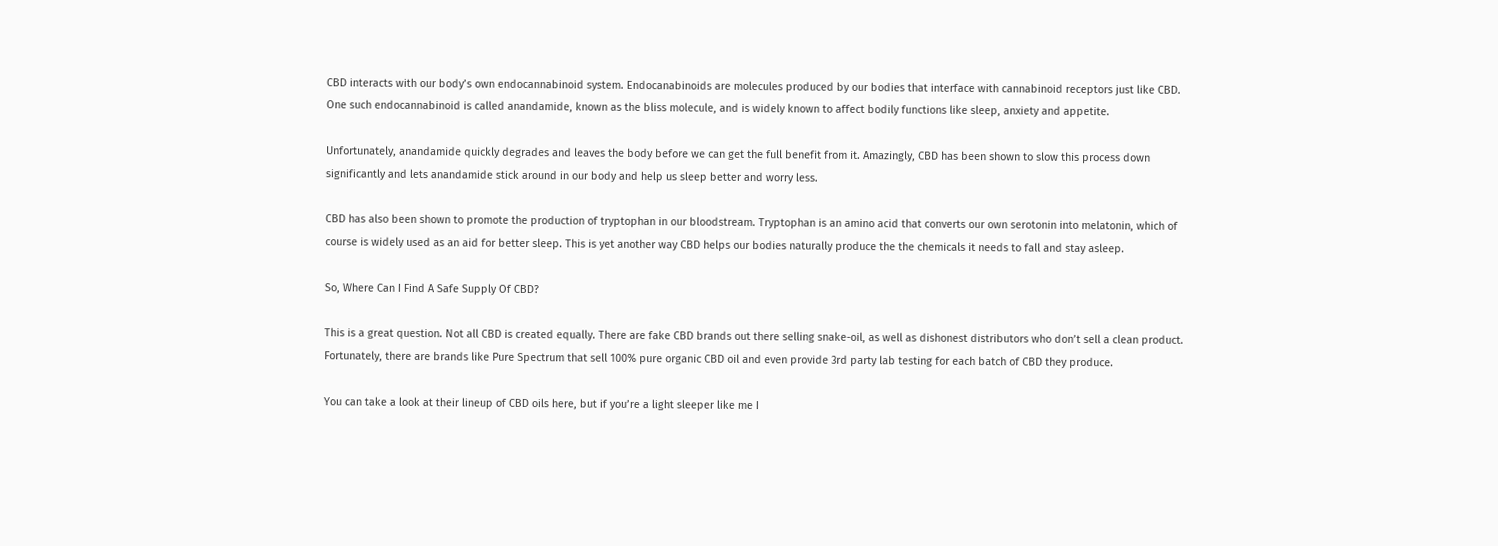CBD interacts with our body’s own endocannabinoid system. Endocanabinoids are molecules produced by our bodies that interface with cannabinoid receptors just like CBD. One such endocannabinoid is called anandamide, known as the bliss molecule, and is widely known to affect bodily functions like sleep, anxiety and appetite.

Unfortunately, anandamide quickly degrades and leaves the body before we can get the full benefit from it. Amazingly, CBD has been shown to slow this process down significantly and lets anandamide stick around in our body and help us sleep better and worry less.

CBD has also been shown to promote the production of tryptophan in our bloodstream. Tryptophan is an amino acid that converts our own serotonin into melatonin, which of course is widely used as an aid for better sleep. This is yet another way CBD helps our bodies naturally produce the the chemicals it needs to fall and stay asleep.

So, Where Can I Find A Safe Supply Of CBD?

This is a great question. Not all CBD is created equally. There are fake CBD brands out there selling snake-oil, as well as dishonest distributors who don’t sell a clean product. Fortunately, there are brands like Pure Spectrum that sell 100% pure organic CBD oil and even provide 3rd party lab testing for each batch of CBD they produce.

You can take a look at their lineup of CBD oils here, but if you’re a light sleeper like me I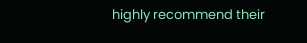highly recommend their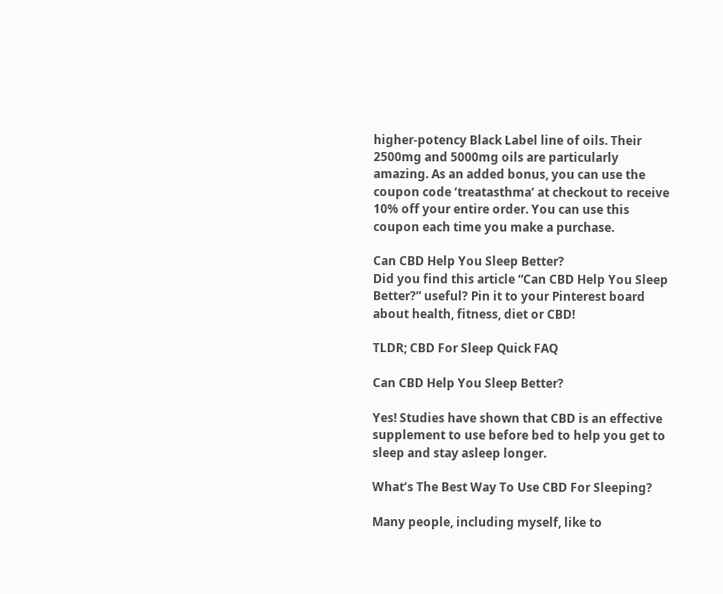higher-potency Black Label line of oils. Their 2500mg and 5000mg oils are particularly amazing. As an added bonus, you can use the coupon code ‘treatasthma’ at checkout to receive 10% off your entire order. You can use this coupon each time you make a purchase.

Can CBD Help You Sleep Better?
Did you find this article “Can CBD Help You Sleep Better?” useful? Pin it to your Pinterest board about health, fitness, diet or CBD!

TLDR; CBD For Sleep Quick FAQ

Can CBD Help You Sleep Better?

Yes! Studies have shown that CBD is an effective supplement to use before bed to help you get to sleep and stay asleep longer.

What’s The Best Way To Use CBD For Sleeping?

Many people, including myself, like to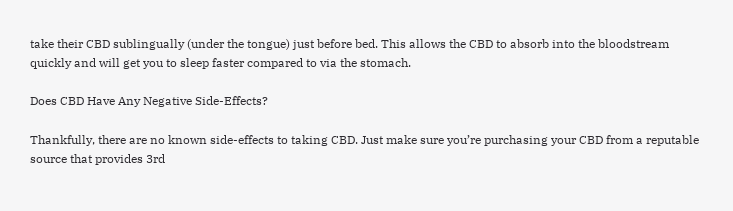take their CBD sublingually (under the tongue) just before bed. This allows the CBD to absorb into the bloodstream quickly and will get you to sleep faster compared to via the stomach.

Does CBD Have Any Negative Side-Effects?

Thankfully, there are no known side-effects to taking CBD. Just make sure you’re purchasing your CBD from a reputable source that provides 3rd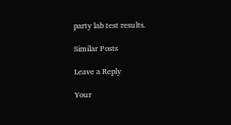party lab test results.

Similar Posts

Leave a Reply

Your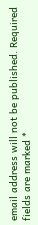email address will not be published. Required fields are marked *